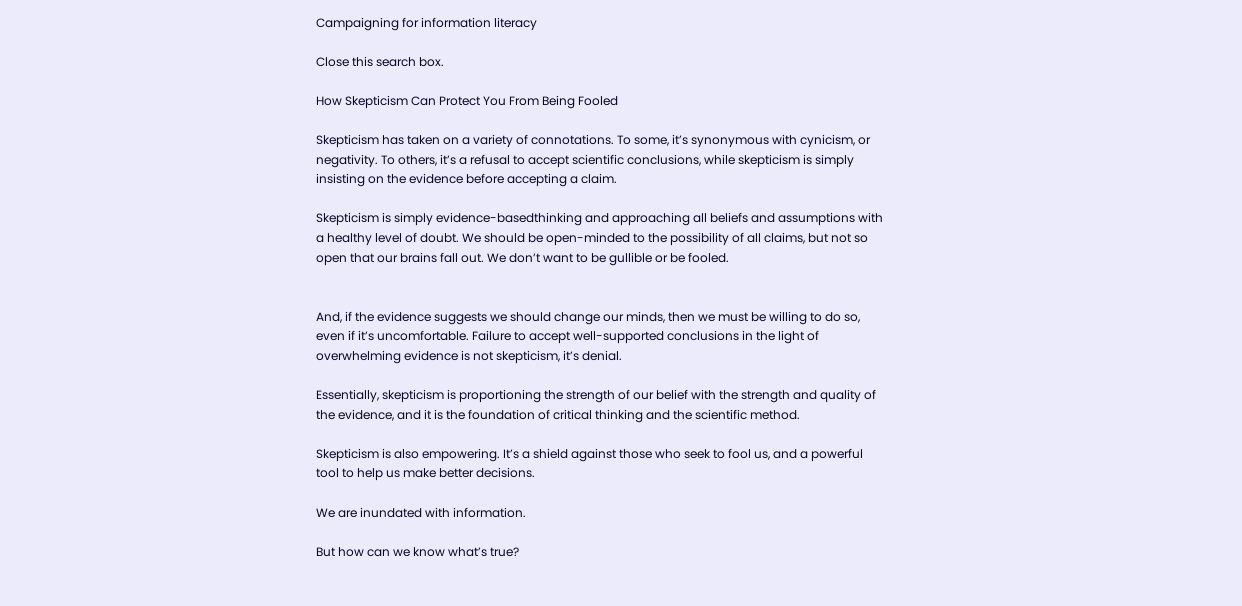Campaigning for information literacy

Close this search box.

How Skepticism Can Protect You From Being Fooled

Skepticism has taken on a variety of connotations. To some, it’s synonymous with cynicism, or negativity. To others, it’s a refusal to accept scientific conclusions, while skepticism is simply insisting on the evidence before accepting a claim.

Skepticism is simply evidence-basedthinking and approaching all beliefs and assumptions with a healthy level of doubt. We should be open-minded to the possibility of all claims, but not so open that our brains fall out. We don’t want to be gullible or be fooled.


And, if the evidence suggests we should change our minds, then we must be willing to do so, even if it’s uncomfortable. Failure to accept well-supported conclusions in the light of overwhelming evidence is not skepticism, it’s denial.

Essentially, skepticism is proportioning the strength of our belief with the strength and quality of the evidence, and it is the foundation of critical thinking and the scientific method.

Skepticism is also empowering. It’s a shield against those who seek to fool us, and a powerful tool to help us make better decisions.

We are inundated with information.

But how can we know what’s true?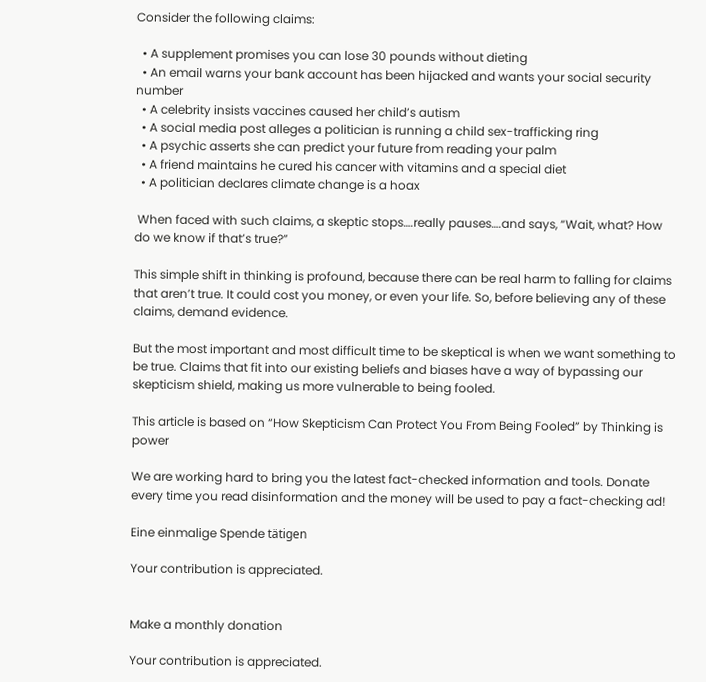Consider the following claims:

  • A supplement promises you can lose 30 pounds without dieting
  • An email warns your bank account has been hijacked and wants your social security number
  • A celebrity insists vaccines caused her child’s autism
  • A social media post alleges a politician is running a child sex-trafficking ring
  • A psychic asserts she can predict your future from reading your palm
  • A friend maintains he cured his cancer with vitamins and a special diet
  • A politician declares climate change is a hoax

 When faced with such claims, a skeptic stops….really pauses….and says, “Wait, what? How do we know if that’s true?”

This simple shift in thinking is profound, because there can be real harm to falling for claims that aren’t true. It could cost you money, or even your life. So, before believing any of these claims, demand evidence.

But the most important and most difficult time to be skeptical is when we want something to be true. Claims that fit into our existing beliefs and biases have a way of bypassing our skepticism shield, making us more vulnerable to being fooled.

This article is based on “How Skepticism Can Protect You From Being Fooled” by Thinking is power

We are working hard to bring you the latest fact-checked information and tools. Donate every time you read disinformation and the money will be used to pay a fact-checking ad!

Eine einmalige Spende tätigen

Your contribution is appreciated.


Make a monthly donation

Your contribution is appreciated.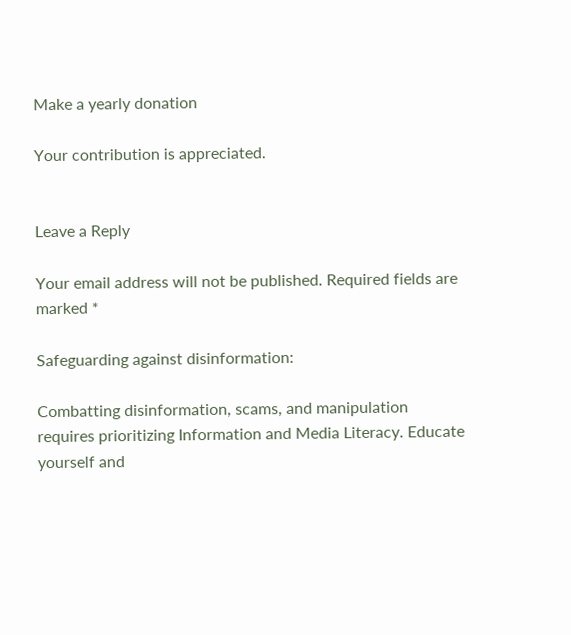Make a yearly donation

Your contribution is appreciated.


Leave a Reply

Your email address will not be published. Required fields are marked *

Safeguarding against disinformation:

Combatting disinformation, scams, and manipulation requires prioritizing Information and Media Literacy. Educate yourself and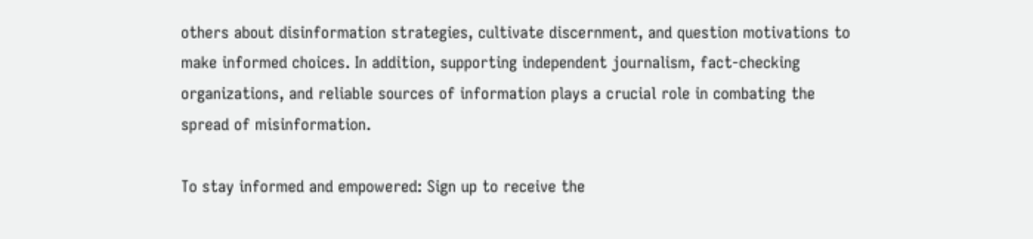others about disinformation strategies, cultivate discernment, and question motivations to make informed choices. In addition, supporting independent journalism, fact-checking organizations, and reliable sources of information plays a crucial role in combating the spread of misinformation.

To stay informed and empowered: Sign up to receive the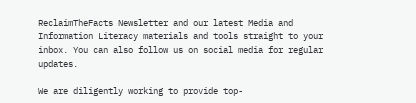ReclaimTheFacts Newsletter and our latest Media and Information Literacy materials and tools straight to your inbox. You can also follow us on social media for regular updates.

We are diligently working to provide top-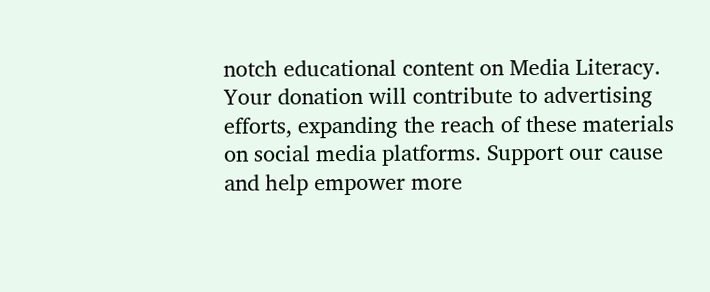notch educational content on Media Literacy. Your donation will contribute to advertising efforts, expanding the reach of these materials on social media platforms. Support our cause and help empower more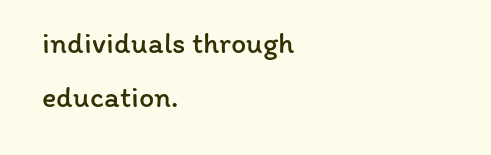individuals through education.